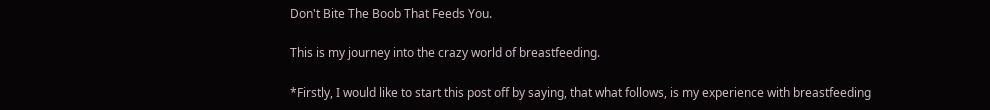Don't Bite The Boob That Feeds You.

This is my journey into the crazy world of breastfeeding.

*Firstly, I would like to start this post off by saying, that what follows, is my experience with breastfeeding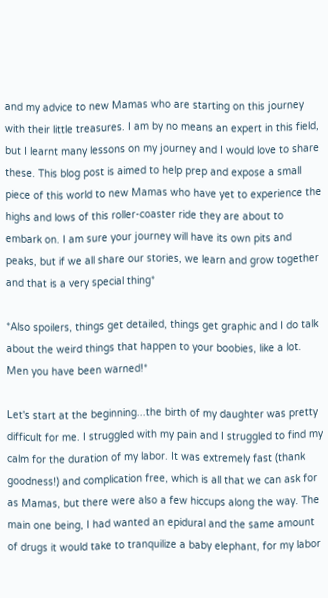and my advice to new Mamas who are starting on this journey with their little treasures. I am by no means an expert in this field, but I learnt many lessons on my journey and I would love to share these. This blog post is aimed to help prep and expose a small piece of this world to new Mamas who have yet to experience the highs and lows of this roller-coaster ride they are about to embark on. I am sure your journey will have its own pits and peaks, but if we all share our stories, we learn and grow together and that is a very special thing*

*Also spoilers, things get detailed, things get graphic and I do talk about the weird things that happen to your boobies, like a lot. Men you have been warned!*

Let's start at the beginning...the birth of my daughter was pretty difficult for me. I struggled with my pain and I struggled to find my calm for the duration of my labor. It was extremely fast (thank goodness!) and complication free, which is all that we can ask for as Mamas, but there were also a few hiccups along the way. The main one being, I had wanted an epidural and the same amount of drugs it would take to tranquilize a baby elephant, for my labor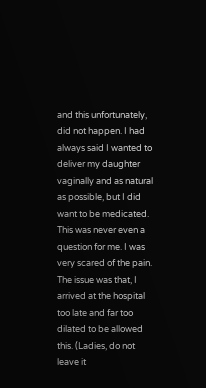and this unfortunately, did not happen. I had always said I wanted to deliver my daughter vaginally and as natural as possible, but I did want to be medicated. This was never even a question for me. I was very scared of the pain. The issue was that, I arrived at the hospital too late and far too dilated to be allowed this. (Ladies, do not leave it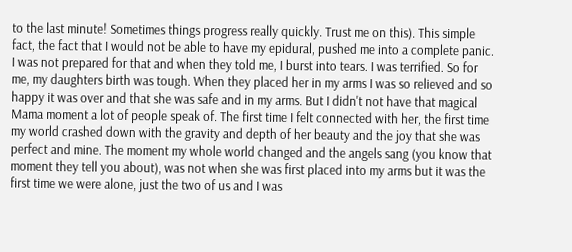to the last minute! Sometimes things progress really quickly. Trust me on this). This simple fact, the fact that I would not be able to have my epidural, pushed me into a complete panic. I was not prepared for that and when they told me, I burst into tears. I was terrified. So for me, my daughters birth was tough. When they placed her in my arms I was so relieved and so happy it was over and that she was safe and in my arms. But I didn't not have that magical Mama moment a lot of people speak of. The first time I felt connected with her, the first time my world crashed down with the gravity and depth of her beauty and the joy that she was perfect and mine. The moment my whole world changed and the angels sang (you know that moment they tell you about), was not when she was first placed into my arms but it was the first time we were alone, just the two of us and I was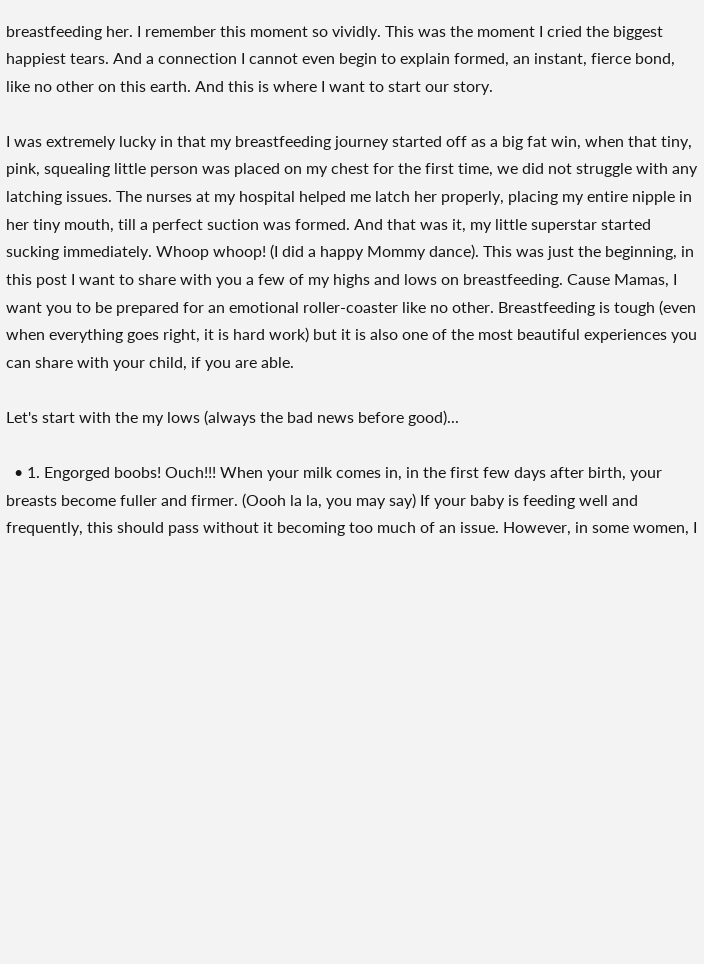breastfeeding her. I remember this moment so vividly. This was the moment I cried the biggest happiest tears. And a connection I cannot even begin to explain formed, an instant, fierce bond, like no other on this earth. And this is where I want to start our story.

I was extremely lucky in that my breastfeeding journey started off as a big fat win, when that tiny, pink, squealing little person was placed on my chest for the first time, we did not struggle with any latching issues. The nurses at my hospital helped me latch her properly, placing my entire nipple in her tiny mouth, till a perfect suction was formed. And that was it, my little superstar started sucking immediately. Whoop whoop! (I did a happy Mommy dance). This was just the beginning, in this post I want to share with you a few of my highs and lows on breastfeeding. Cause Mamas, I want you to be prepared for an emotional roller-coaster like no other. Breastfeeding is tough (even when everything goes right, it is hard work) but it is also one of the most beautiful experiences you can share with your child, if you are able.

Let's start with the my lows (always the bad news before good)...

  • 1. Engorged boobs! Ouch!!! When your milk comes in, in the first few days after birth, your breasts become fuller and firmer. (Oooh la la, you may say) If your baby is feeding well and frequently, this should pass without it becoming too much of an issue. However, in some women, I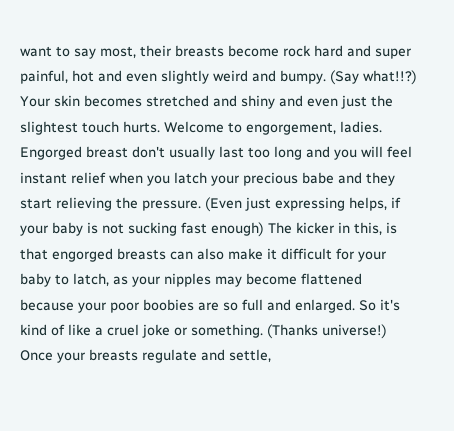want to say most, their breasts become rock hard and super painful, hot and even slightly weird and bumpy. (Say what!!?) Your skin becomes stretched and shiny and even just the slightest touch hurts. Welcome to engorgement, ladies. Engorged breast don't usually last too long and you will feel instant relief when you latch your precious babe and they start relieving the pressure. (Even just expressing helps, if your baby is not sucking fast enough) The kicker in this, is that engorged breasts can also make it difficult for your baby to latch, as your nipples may become flattened because your poor boobies are so full and enlarged. So it's kind of like a cruel joke or something. (Thanks universe!) Once your breasts regulate and settle,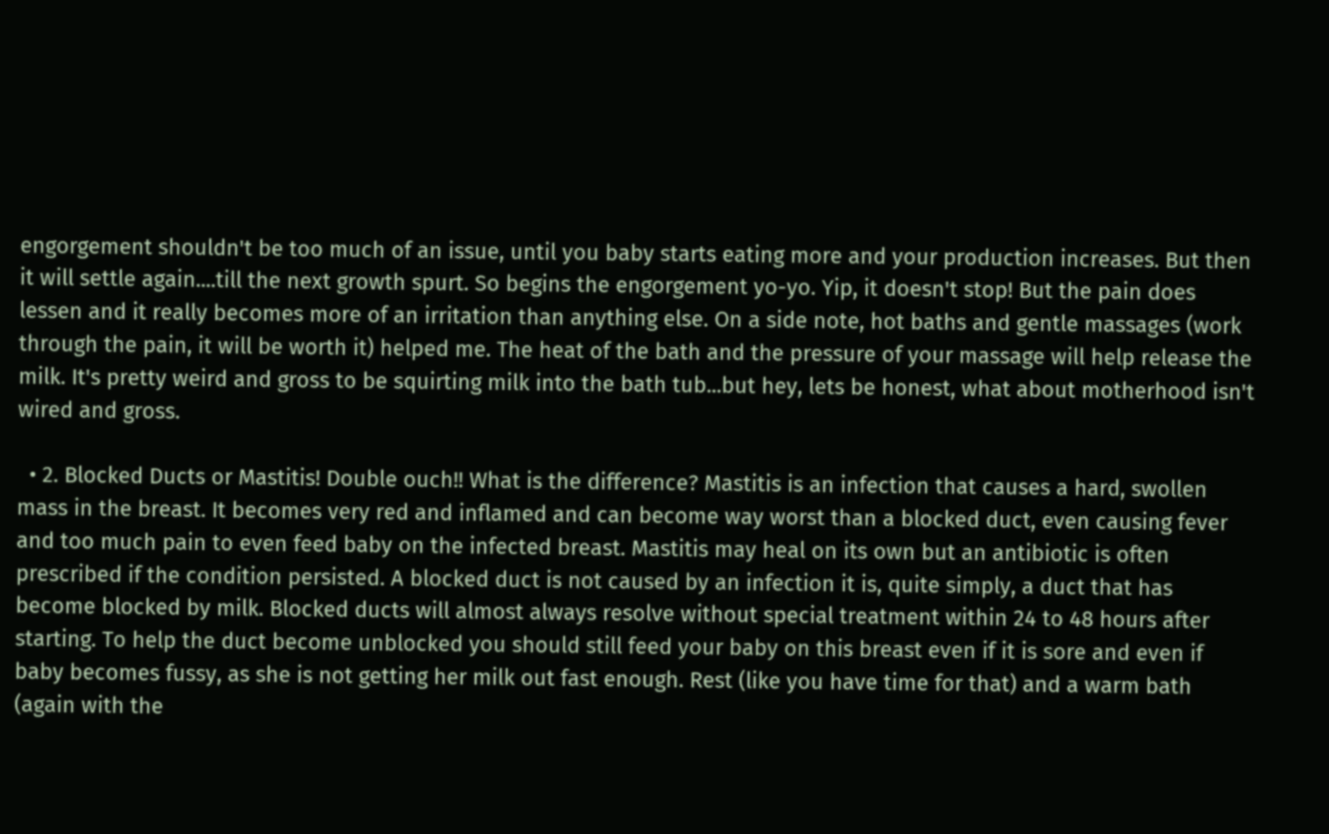engorgement shouldn't be too much of an issue, until you baby starts eating more and your production increases. But then it will settle again....till the next growth spurt. So begins the engorgement yo-yo. Yip, it doesn't stop! But the pain does lessen and it really becomes more of an irritation than anything else. On a side note, hot baths and gentle massages (work through the pain, it will be worth it) helped me. The heat of the bath and the pressure of your massage will help release the milk. It's pretty weird and gross to be squirting milk into the bath tub...but hey, lets be honest, what about motherhood isn't wired and gross.

  • 2. Blocked Ducts or Mastitis! Double ouch!! What is the difference? Mastitis is an infection that causes a hard, swollen mass in the breast. It becomes very red and inflamed and can become way worst than a blocked duct, even causing fever and too much pain to even feed baby on the infected breast. Mastitis may heal on its own but an antibiotic is often prescribed if the condition persisted. A blocked duct is not caused by an infection it is, quite simply, a duct that has become blocked by milk. Blocked ducts will almost always resolve without special treatment within 24 to 48 hours after starting. To help the duct become unblocked you should still feed your baby on this breast even if it is sore and even if baby becomes fussy, as she is not getting her milk out fast enough. Rest (like you have time for that) and a warm bath (again with the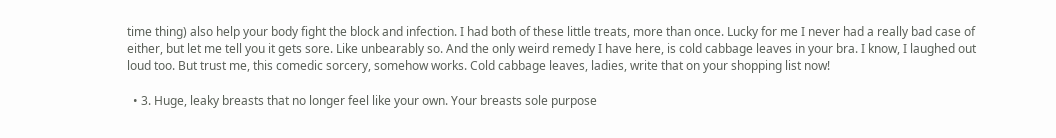time thing) also help your body fight the block and infection. I had both of these little treats, more than once. Lucky for me I never had a really bad case of either, but let me tell you it gets sore. Like unbearably so. And the only weird remedy I have here, is cold cabbage leaves in your bra. I know, I laughed out loud too. But trust me, this comedic sorcery, somehow works. Cold cabbage leaves, ladies, write that on your shopping list now!

  • 3. Huge, leaky breasts that no longer feel like your own. Your breasts sole purpose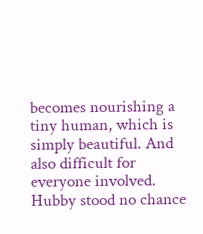becomes nourishing a tiny human, which is simply beautiful. And also difficult for everyone involved. Hubby stood no chance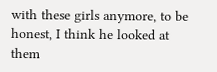with these girls anymore, to be honest, I think he looked at them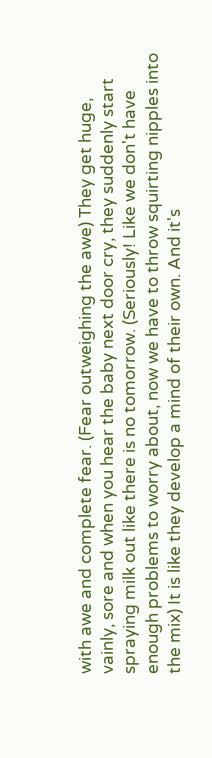with awe and complete fear. (Fear outweighing the awe) They get huge, vainly, sore and when you hear the baby next door cry, they suddenly start spraying milk out like there is no tomorrow. (Seriously! Like we don't have enough problems to worry about, now we have to throw squirting nipples into the mix) It is like they develop a mind of their own. And it's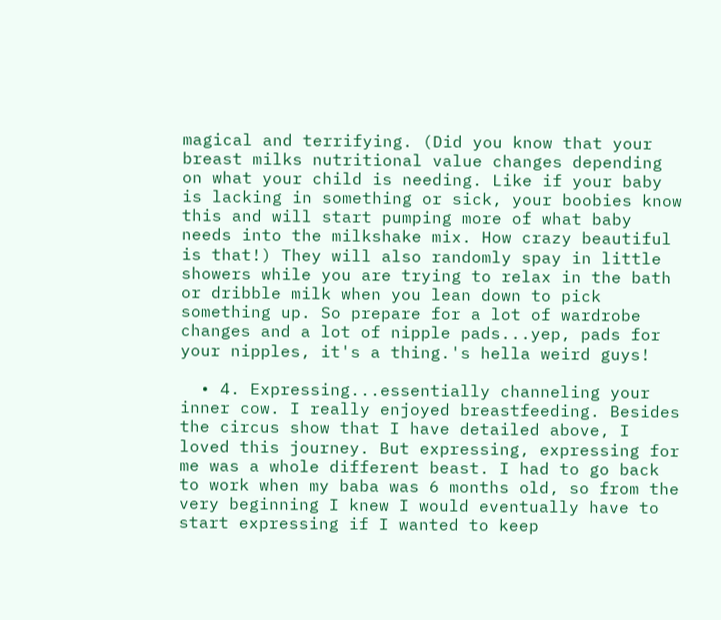magical and terrifying. (Did you know that your breast milks nutritional value changes depending on what your child is needing. Like if your baby is lacking in something or sick, your boobies know this and will start pumping more of what baby needs into the milkshake mix. How crazy beautiful is that!) They will also randomly spay in little showers while you are trying to relax in the bath or dribble milk when you lean down to pick something up. So prepare for a lot of wardrobe changes and a lot of nipple pads...yep, pads for your nipples, it's a thing.'s hella weird guys!

  • 4. Expressing...essentially channeling your inner cow. I really enjoyed breastfeeding. Besides the circus show that I have detailed above, I loved this journey. But expressing, expressing for me was a whole different beast. I had to go back to work when my baba was 6 months old, so from the very beginning I knew I would eventually have to start expressing if I wanted to keep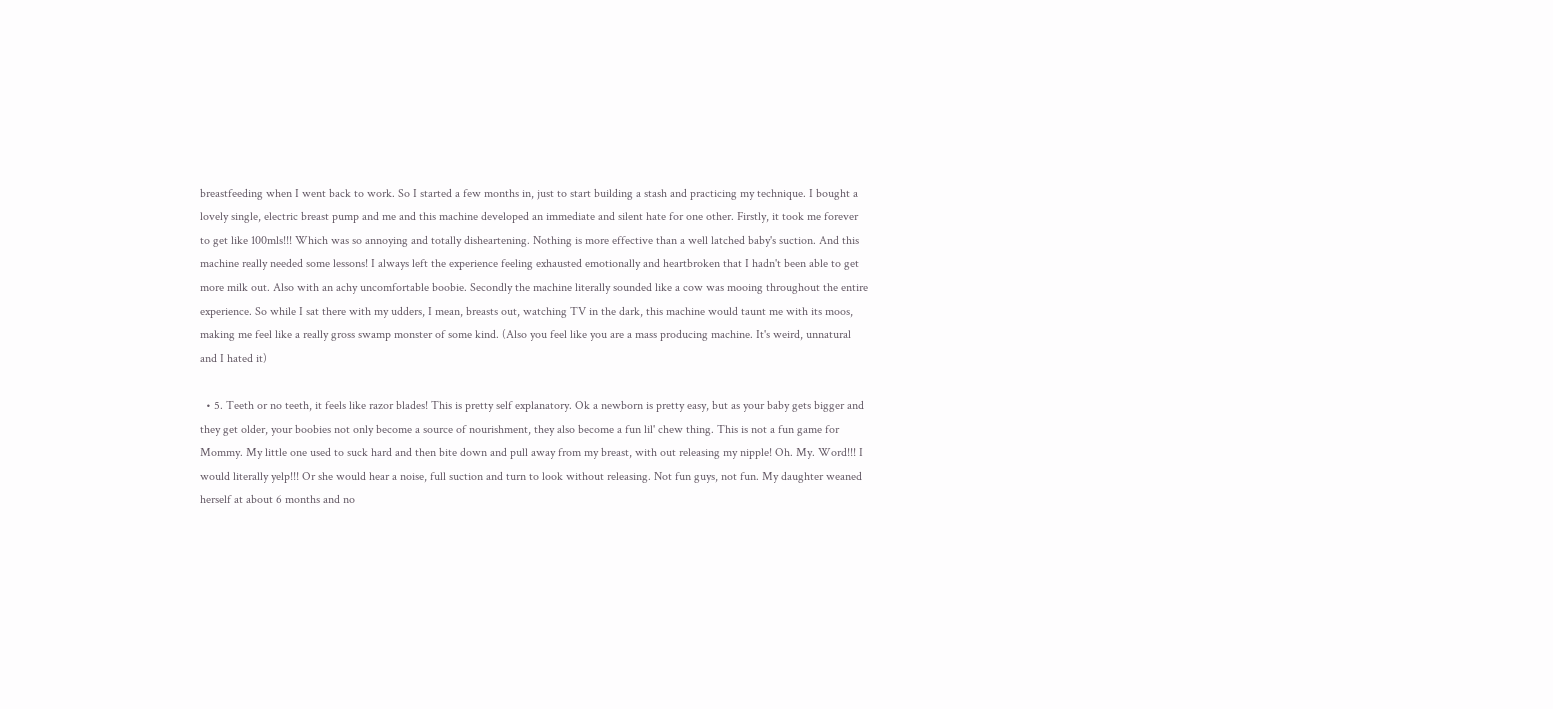breastfeeding when I went back to work. So I started a few months in, just to start building a stash and practicing my technique. I bought a lovely single, electric breast pump and me and this machine developed an immediate and silent hate for one other. Firstly, it took me forever to get like 100mls!!! Which was so annoying and totally disheartening. Nothing is more effective than a well latched baby's suction. And this machine really needed some lessons! I always left the experience feeling exhausted emotionally and heartbroken that I hadn't been able to get more milk out. Also with an achy uncomfortable boobie. Secondly the machine literally sounded like a cow was mooing throughout the entire experience. So while I sat there with my udders, I mean, breasts out, watching TV in the dark, this machine would taunt me with its moos, making me feel like a really gross swamp monster of some kind. (Also you feel like you are a mass producing machine. It's weird, unnatural and I hated it)

  • 5. Teeth or no teeth, it feels like razor blades! This is pretty self explanatory. Ok a newborn is pretty easy, but as your baby gets bigger and they get older, your boobies not only become a source of nourishment, they also become a fun lil' chew thing. This is not a fun game for Mommy. My little one used to suck hard and then bite down and pull away from my breast, with out releasing my nipple! Oh. My. Word!!! I would literally yelp!!! Or she would hear a noise, full suction and turn to look without releasing. Not fun guys, not fun. My daughter weaned herself at about 6 months and no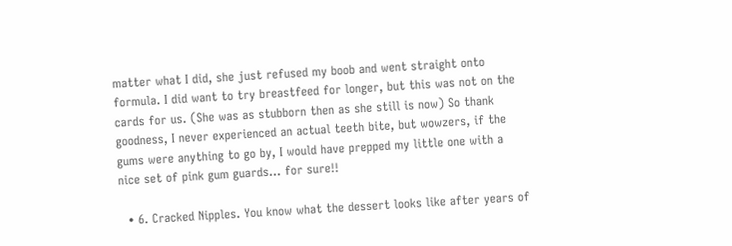matter what I did, she just refused my boob and went straight onto formula. I did want to try breastfeed for longer, but this was not on the cards for us. (She was as stubborn then as she still is now) So thank goodness, I never experienced an actual teeth bite, but wowzers, if the gums were anything to go by, I would have prepped my little one with a nice set of pink gum guards... for sure!!

  • 6. Cracked Nipples. You know what the dessert looks like after years of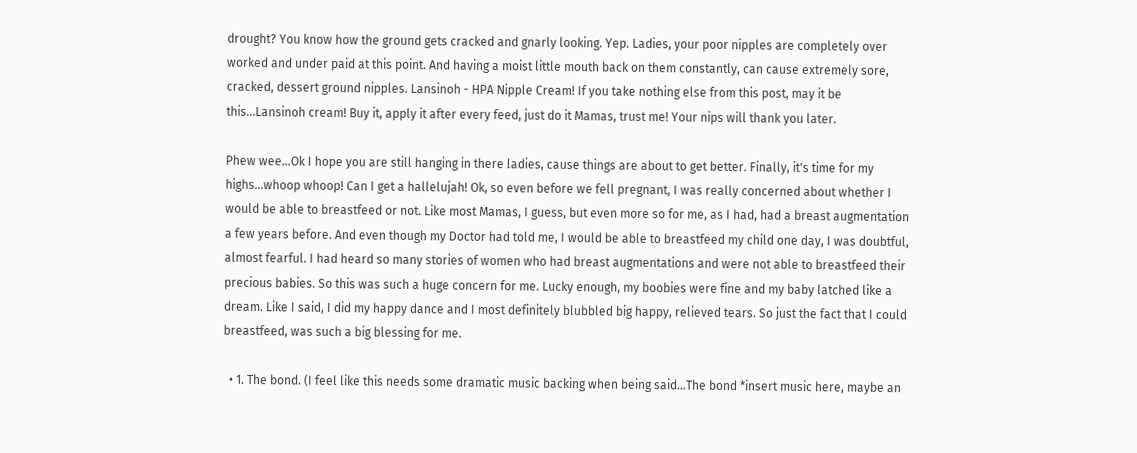drought? You know how the ground gets cracked and gnarly looking. Yep. Ladies, your poor nipples are completely over worked and under paid at this point. And having a moist little mouth back on them constantly, can cause extremely sore, cracked, dessert ground nipples. Lansinoh - HPA Nipple Cream! If you take nothing else from this post, may it be this...Lansinoh cream! Buy it, apply it after every feed, just do it Mamas, trust me! Your nips will thank you later.

Phew wee...Ok I hope you are still hanging in there ladies, cause things are about to get better. Finally, it's time for my highs...whoop whoop! Can I get a hallelujah! Ok, so even before we fell pregnant, I was really concerned about whether I would be able to breastfeed or not. Like most Mamas, I guess, but even more so for me, as I had, had a breast augmentation a few years before. And even though my Doctor had told me, I would be able to breastfeed my child one day, I was doubtful, almost fearful. I had heard so many stories of women who had breast augmentations and were not able to breastfeed their precious babies. So this was such a huge concern for me. Lucky enough, my boobies were fine and my baby latched like a dream. Like I said, I did my happy dance and I most definitely blubbled big happy, relieved tears. So just the fact that I could breastfeed, was such a big blessing for me.

  • 1. The bond. (I feel like this needs some dramatic music backing when being said...The bond *insert music here, maybe an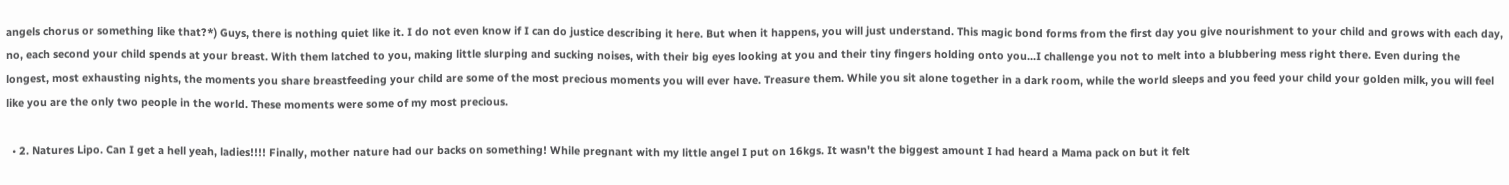angels chorus or something like that?*) Guys, there is nothing quiet like it. I do not even know if I can do justice describing it here. But when it happens, you will just understand. This magic bond forms from the first day you give nourishment to your child and grows with each day, no, each second your child spends at your breast. With them latched to you, making little slurping and sucking noises, with their big eyes looking at you and their tiny fingers holding onto you...I challenge you not to melt into a blubbering mess right there. Even during the longest, most exhausting nights, the moments you share breastfeeding your child are some of the most precious moments you will ever have. Treasure them. While you sit alone together in a dark room, while the world sleeps and you feed your child your golden milk, you will feel like you are the only two people in the world. These moments were some of my most precious.

  • 2. Natures Lipo. Can I get a hell yeah, ladies!!!! Finally, mother nature had our backs on something! While pregnant with my little angel I put on 16kgs. It wasn't the biggest amount I had heard a Mama pack on but it felt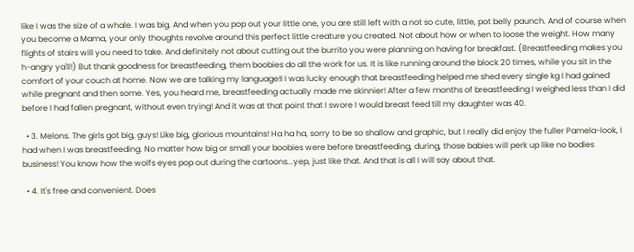like I was the size of a whale. I was big. And when you pop out your little one, you are still left with a not so cute, little, pot belly paunch. And of course when you become a Mama, your only thoughts revolve around this perfect little creature you created. Not about how or when to loose the weight. How many flights of stairs will you need to take. And definitely not about cutting out the burrito you were planning on having for breakfast. (Breastfeeding makes you h-angry ya'll!) But thank goodness for breastfeeding, them boobies do all the work for us. It is like running around the block 20 times, while you sit in the comfort of your couch at home. Now we are talking my language!I I was lucky enough that breastfeeding helped me shed every single kg I had gained while pregnant and then some. Yes, you heard me, breastfeeding actually made me skinnier! After a few months of breastfeeding I weighed less than I did before I had fallen pregnant, without even trying! And it was at that point that I swore I would breast feed till my daughter was 40.

  • 3. Melons. The girls got big, guys! Like big, glorious mountains! Ha ha ha, sorry to be so shallow and graphic, but I really did enjoy the fuller Pamela-look, I had when I was breastfeeding. No matter how big or small your boobies were before breastfeeding, during, those babies will perk up like no bodies business! You know how the wolfs eyes pop out during the cartoons...yep, just like that. And that is all I will say about that.

  • 4. It's free and convenient. Does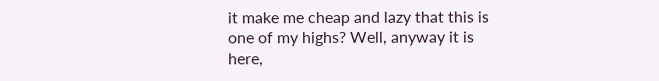it make me cheap and lazy that this is one of my highs? Well, anyway it is here,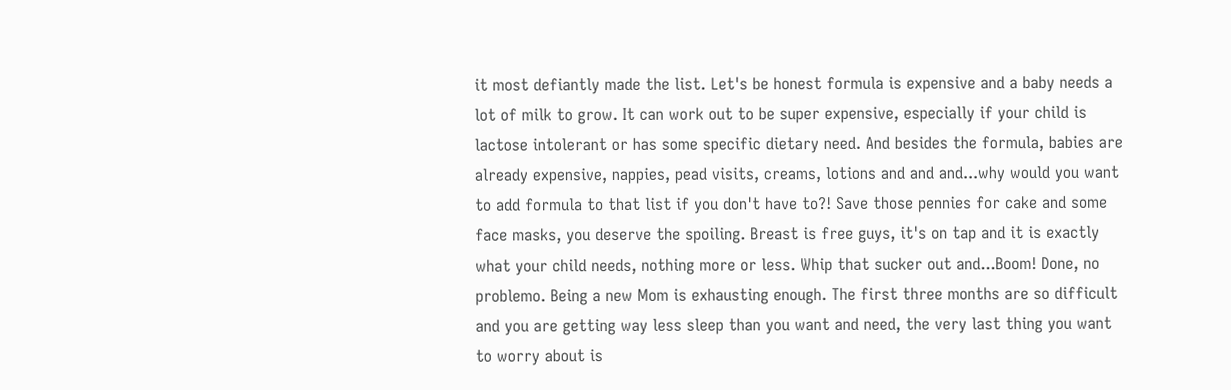it most defiantly made the list. Let's be honest formula is expensive and a baby needs a lot of milk to grow. It can work out to be super expensive, especially if your child is lactose intolerant or has some specific dietary need. And besides the formula, babies are already expensive, nappies, pead visits, creams, lotions and and and...why would you want to add formula to that list if you don't have to?! Save those pennies for cake and some face masks, you deserve the spoiling. Breast is free guys, it's on tap and it is exactly what your child needs, nothing more or less. Whip that sucker out and...Boom! Done, no problemo. Being a new Mom is exhausting enough. The first three months are so difficult and you are getting way less sleep than you want and need, the very last thing you want to worry about is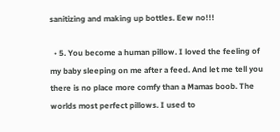sanitizing and making up bottles. Eew no!!!

  • 5. You become a human pillow. I loved the feeling of my baby sleeping on me after a feed. And let me tell you there is no place more comfy than a Mamas boob. The worlds most perfect pillows. I used to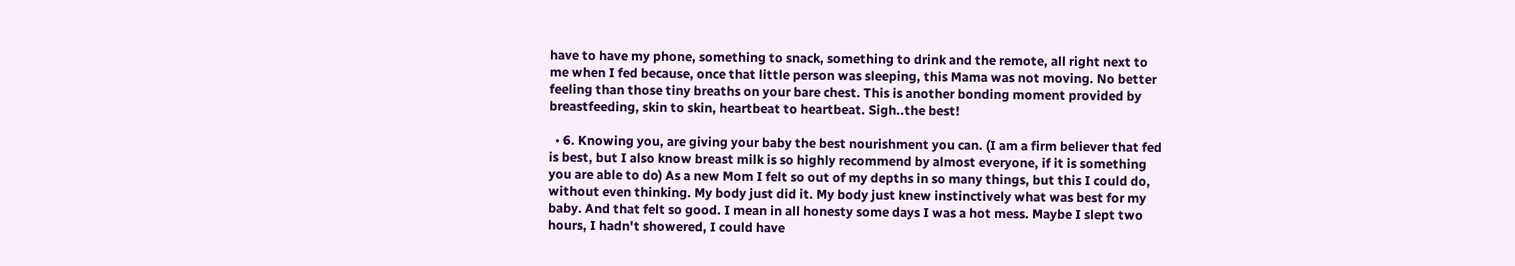have to have my phone, something to snack, something to drink and the remote, all right next to me when I fed because, once that little person was sleeping, this Mama was not moving. No better feeling than those tiny breaths on your bare chest. This is another bonding moment provided by breastfeeding, skin to skin, heartbeat to heartbeat. Sigh..the best!

  • 6. Knowing you, are giving your baby the best nourishment you can. (I am a firm believer that fed is best, but I also know breast milk is so highly recommend by almost everyone, if it is something you are able to do) As a new Mom I felt so out of my depths in so many things, but this I could do, without even thinking. My body just did it. My body just knew instinctively what was best for my baby. And that felt so good. I mean in all honesty some days I was a hot mess. Maybe I slept two hours, I hadn't showered, I could have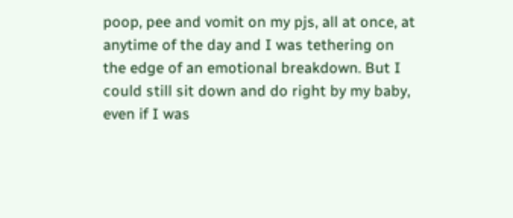poop, pee and vomit on my pjs, all at once, at anytime of the day and I was tethering on the edge of an emotional breakdown. But I could still sit down and do right by my baby, even if I was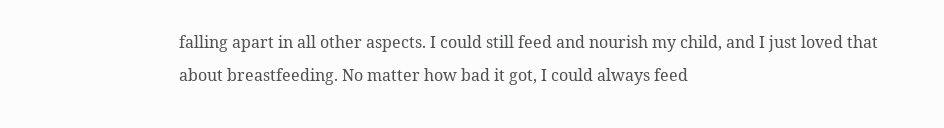falling apart in all other aspects. I could still feed and nourish my child, and I just loved that about breastfeeding. No matter how bad it got, I could always feed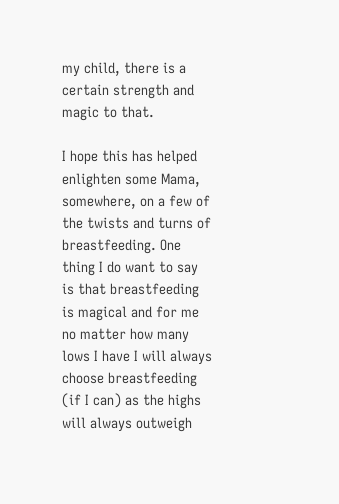my child, there is a certain strength and magic to that.

I hope this has helped enlighten some Mama, somewhere, on a few of the twists and turns of breastfeeding. One thing I do want to say is that breastfeeding is magical and for me no matter how many lows I have I will always choose breastfeeding (if I can) as the highs will always outweigh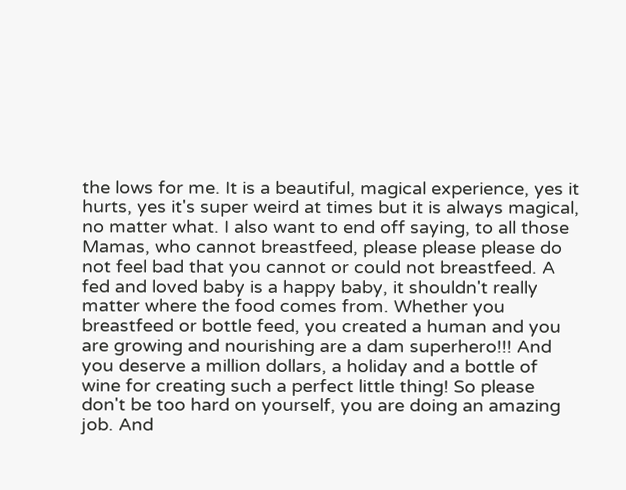the lows for me. It is a beautiful, magical experience, yes it hurts, yes it's super weird at times but it is always magical, no matter what. I also want to end off saying, to all those Mamas, who cannot breastfeed, please please please do not feel bad that you cannot or could not breastfeed. A fed and loved baby is a happy baby, it shouldn't really matter where the food comes from. Whether you breastfeed or bottle feed, you created a human and you are growing and nourishing are a dam superhero!!! And you deserve a million dollars, a holiday and a bottle of wine for creating such a perfect little thing! So please don't be too hard on yourself, you are doing an amazing job. And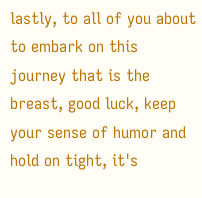lastly, to all of you about to embark on this journey that is the breast, good luck, keep your sense of humor and hold on tight, it's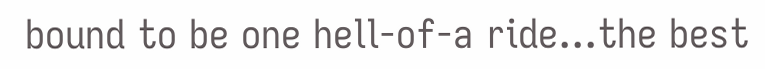bound to be one hell-of-a ride...the best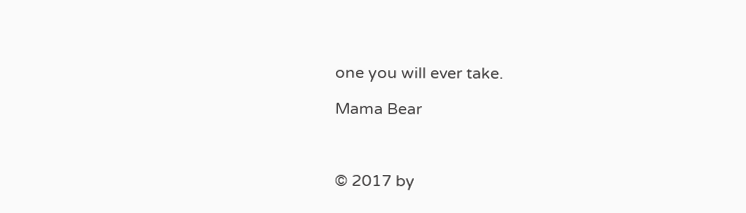one you will ever take.

Mama Bear



© 2017 by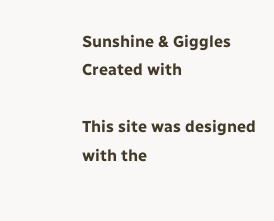Sunshine & Giggles Created with

This site was designed with the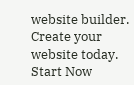website builder. Create your website today.
Start Now